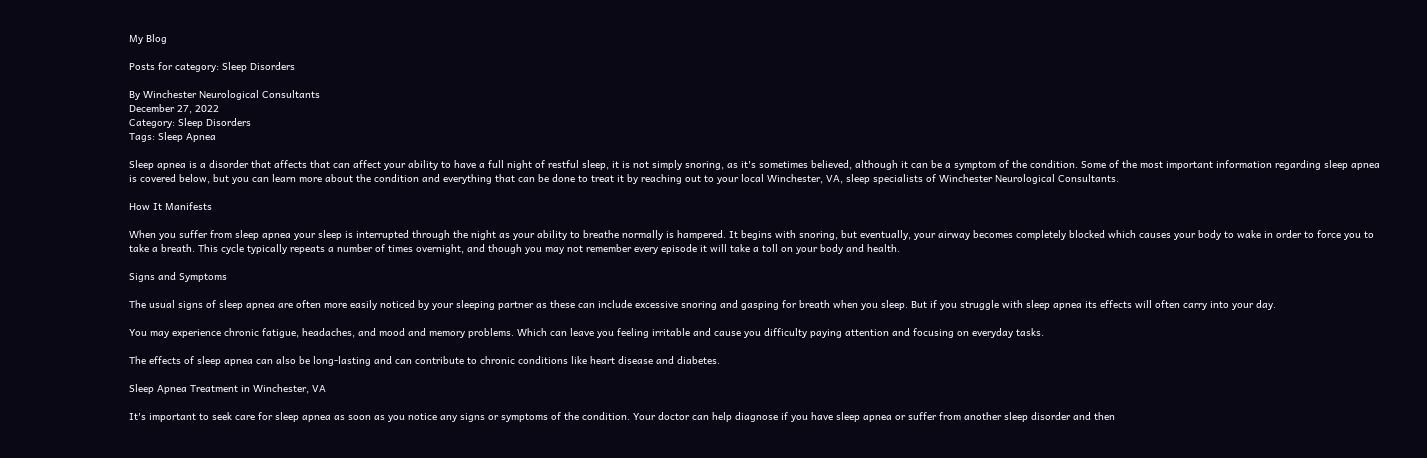My Blog

Posts for category: Sleep Disorders

By Winchester Neurological Consultants
December 27, 2022
Category: Sleep Disorders
Tags: Sleep Apnea

Sleep apnea is a disorder that affects that can affect your ability to have a full night of restful sleep, it is not simply snoring, as it's sometimes believed, although it can be a symptom of the condition. Some of the most important information regarding sleep apnea is covered below, but you can learn more about the condition and everything that can be done to treat it by reaching out to your local Winchester, VA, sleep specialists of Winchester Neurological Consultants.

How It Manifests

When you suffer from sleep apnea your sleep is interrupted through the night as your ability to breathe normally is hampered. It begins with snoring, but eventually, your airway becomes completely blocked which causes your body to wake in order to force you to take a breath. This cycle typically repeats a number of times overnight, and though you may not remember every episode it will take a toll on your body and health.

Signs and Symptoms

The usual signs of sleep apnea are often more easily noticed by your sleeping partner as these can include excessive snoring and gasping for breath when you sleep. But if you struggle with sleep apnea its effects will often carry into your day.

You may experience chronic fatigue, headaches, and mood and memory problems. Which can leave you feeling irritable and cause you difficulty paying attention and focusing on everyday tasks.

The effects of sleep apnea can also be long-lasting and can contribute to chronic conditions like heart disease and diabetes.

Sleep Apnea Treatment in Winchester, VA

It's important to seek care for sleep apnea as soon as you notice any signs or symptoms of the condition. Your doctor can help diagnose if you have sleep apnea or suffer from another sleep disorder and then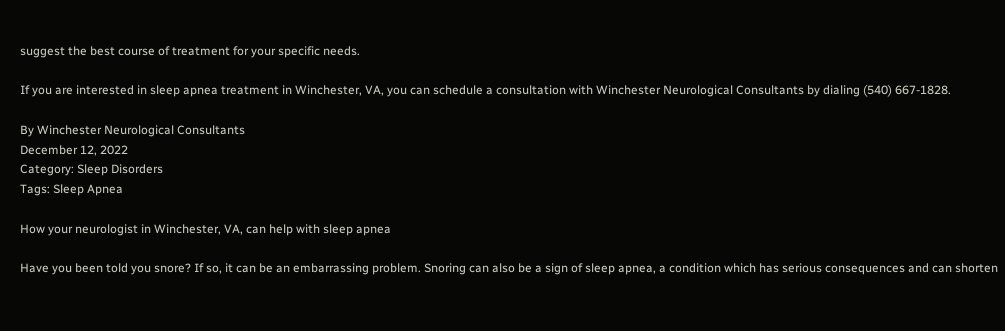suggest the best course of treatment for your specific needs.

If you are interested in sleep apnea treatment in Winchester, VA, you can schedule a consultation with Winchester Neurological Consultants by dialing (540) 667-1828.

By Winchester Neurological Consultants
December 12, 2022
Category: Sleep Disorders
Tags: Sleep Apnea

How your neurologist in Winchester, VA, can help with sleep apnea

Have you been told you snore? If so, it can be an embarrassing problem. Snoring can also be a sign of sleep apnea, a condition which has serious consequences and can shorten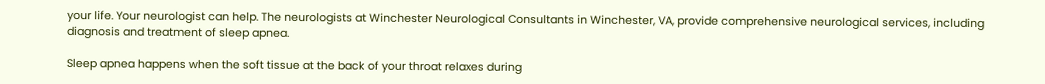your life. Your neurologist can help. The neurologists at Winchester Neurological Consultants in Winchester, VA, provide comprehensive neurological services, including diagnosis and treatment of sleep apnea.

Sleep apnea happens when the soft tissue at the back of your throat relaxes during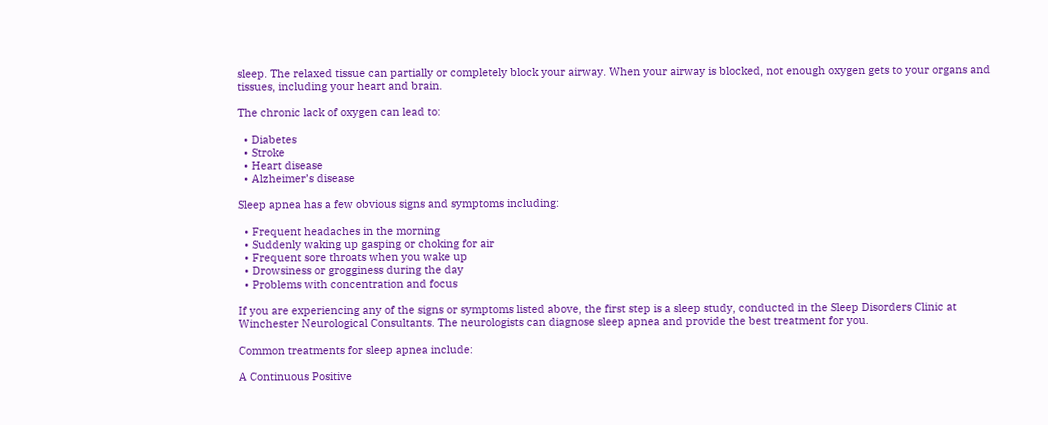sleep. The relaxed tissue can partially or completely block your airway. When your airway is blocked, not enough oxygen gets to your organs and tissues, including your heart and brain.

The chronic lack of oxygen can lead to:

  • Diabetes
  • Stroke
  • Heart disease
  • Alzheimer’s disease

Sleep apnea has a few obvious signs and symptoms including:

  • Frequent headaches in the morning
  • Suddenly waking up gasping or choking for air
  • Frequent sore throats when you wake up
  • Drowsiness or grogginess during the day
  • Problems with concentration and focus

If you are experiencing any of the signs or symptoms listed above, the first step is a sleep study, conducted in the Sleep Disorders Clinic at Winchester Neurological Consultants. The neurologists can diagnose sleep apnea and provide the best treatment for you.

Common treatments for sleep apnea include:

A Continuous Positive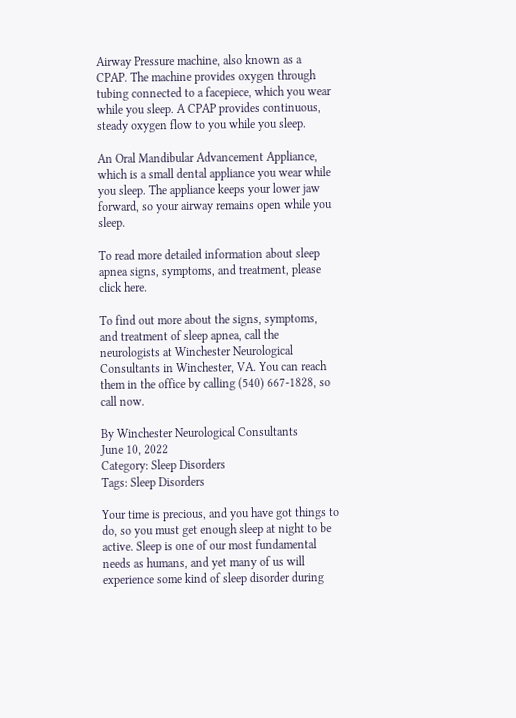Airway Pressure machine, also known as a CPAP. The machine provides oxygen through tubing connected to a facepiece, which you wear while you sleep. A CPAP provides continuous, steady oxygen flow to you while you sleep.

An Oral Mandibular Advancement Appliance, which is a small dental appliance you wear while you sleep. The appliance keeps your lower jaw forward, so your airway remains open while you sleep.

To read more detailed information about sleep apnea signs, symptoms, and treatment, please click here.

To find out more about the signs, symptoms, and treatment of sleep apnea, call the neurologists at Winchester Neurological Consultants in Winchester, VA. You can reach them in the office by calling (540) 667-1828, so call now.

By Winchester Neurological Consultants
June 10, 2022
Category: Sleep Disorders
Tags: Sleep Disorders

Your time is precious, and you have got things to do, so you must get enough sleep at night to be active. Sleep is one of our most fundamental needs as humans, and yet many of us will experience some kind of sleep disorder during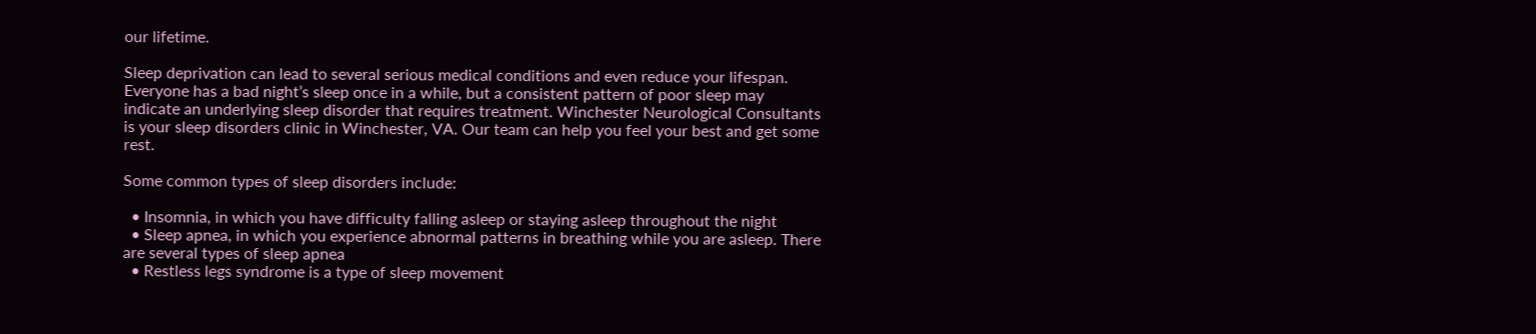our lifetime.

Sleep deprivation can lead to several serious medical conditions and even reduce your lifespan. Everyone has a bad night’s sleep once in a while, but a consistent pattern of poor sleep may indicate an underlying sleep disorder that requires treatment. Winchester Neurological Consultants is your sleep disorders clinic in Winchester, VA. Our team can help you feel your best and get some rest.

Some common types of sleep disorders include:

  • Insomnia, in which you have difficulty falling asleep or staying asleep throughout the night
  • Sleep apnea, in which you experience abnormal patterns in breathing while you are asleep. There are several types of sleep apnea
  • Restless legs syndrome is a type of sleep movement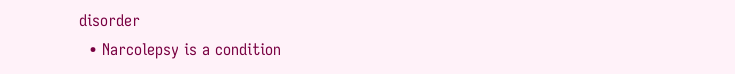disorder
  • Narcolepsy is a condition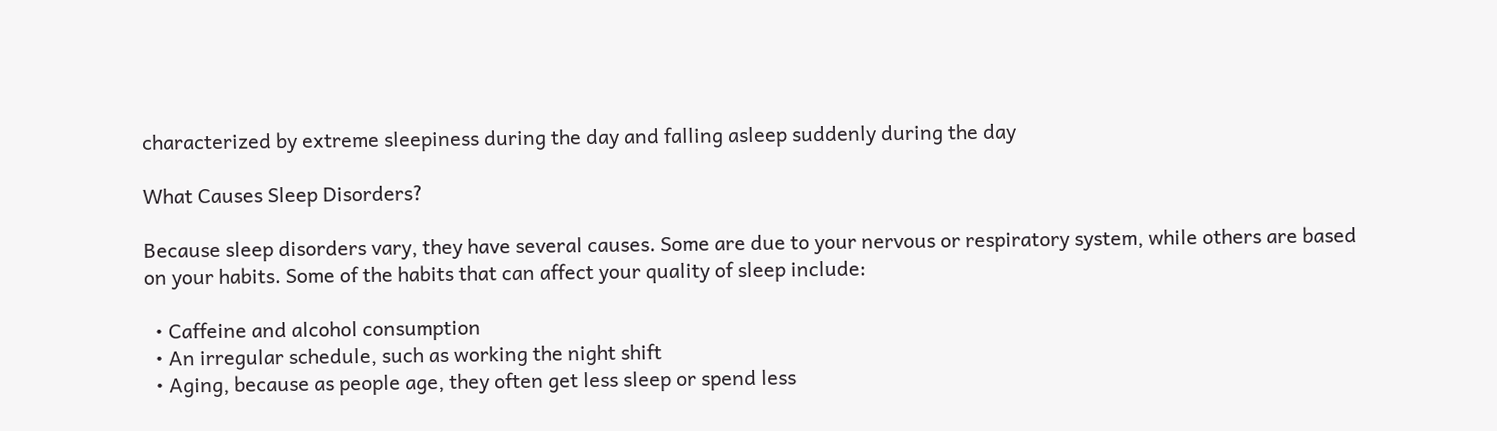characterized by extreme sleepiness during the day and falling asleep suddenly during the day

What Causes Sleep Disorders?

Because sleep disorders vary, they have several causes. Some are due to your nervous or respiratory system, while others are based on your habits. Some of the habits that can affect your quality of sleep include:

  • Caffeine and alcohol consumption
  • An irregular schedule, such as working the night shift
  • Aging, because as people age, they often get less sleep or spend less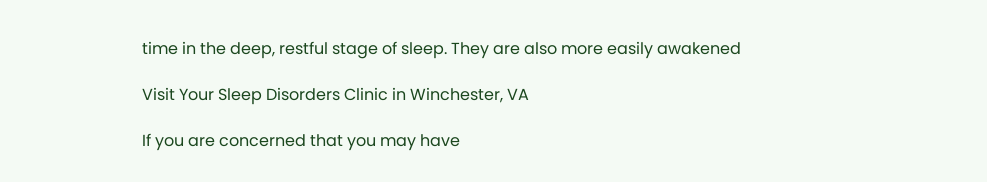time in the deep, restful stage of sleep. They are also more easily awakened

Visit Your Sleep Disorders Clinic in Winchester, VA

If you are concerned that you may have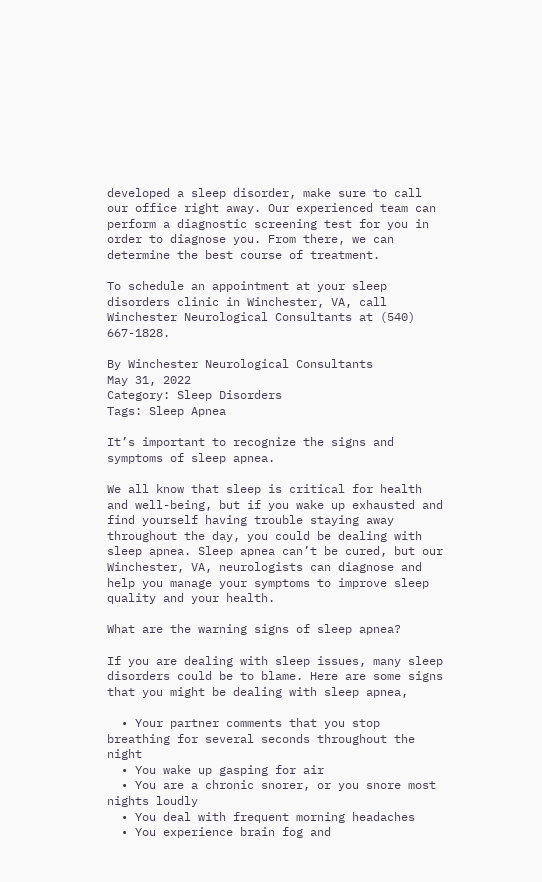developed a sleep disorder, make sure to call our office right away. Our experienced team can perform a diagnostic screening test for you in order to diagnose you. From there, we can determine the best course of treatment.

To schedule an appointment at your sleep disorders clinic in Winchester, VA, call Winchester Neurological Consultants at (540) 667-1828.

By Winchester Neurological Consultants
May 31, 2022
Category: Sleep Disorders
Tags: Sleep Apnea

It’s important to recognize the signs and symptoms of sleep apnea.

We all know that sleep is critical for health and well-being, but if you wake up exhausted and find yourself having trouble staying away throughout the day, you could be dealing with sleep apnea. Sleep apnea can’t be cured, but our Winchester, VA, neurologists can diagnose and help you manage your symptoms to improve sleep quality and your health.

What are the warning signs of sleep apnea?

If you are dealing with sleep issues, many sleep disorders could be to blame. Here are some signs that you might be dealing with sleep apnea,

  • Your partner comments that you stop breathing for several seconds throughout the night
  • You wake up gasping for air
  • You are a chronic snorer, or you snore most nights loudly
  • You deal with frequent morning headaches
  • You experience brain fog and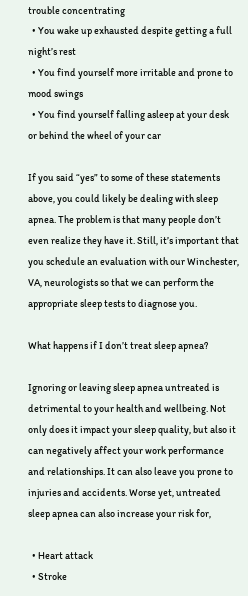trouble concentrating
  • You wake up exhausted despite getting a full night’s rest
  • You find yourself more irritable and prone to mood swings
  • You find yourself falling asleep at your desk or behind the wheel of your car

If you said “yes” to some of these statements above, you could likely be dealing with sleep apnea. The problem is that many people don’t even realize they have it. Still, it’s important that you schedule an evaluation with our Winchester, VA, neurologists so that we can perform the appropriate sleep tests to diagnose you.

What happens if I don’t treat sleep apnea?

Ignoring or leaving sleep apnea untreated is detrimental to your health and wellbeing. Not only does it impact your sleep quality, but also it can negatively affect your work performance and relationships. It can also leave you prone to injuries and accidents. Worse yet, untreated sleep apnea can also increase your risk for,

  • Heart attack
  • Stroke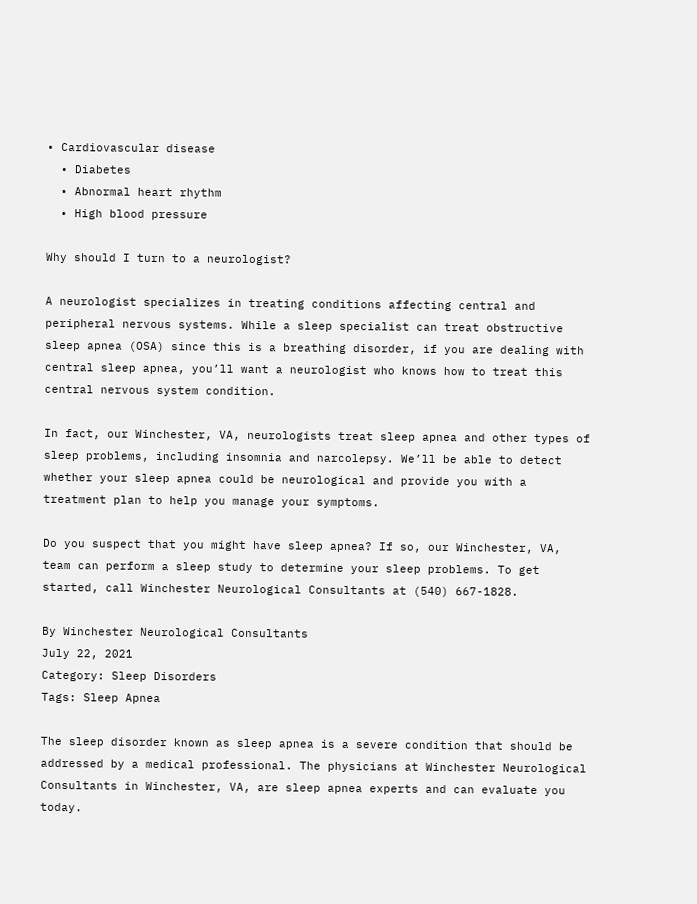• Cardiovascular disease
  • Diabetes
  • Abnormal heart rhythm
  • High blood pressure

Why should I turn to a neurologist?

A neurologist specializes in treating conditions affecting central and peripheral nervous systems. While a sleep specialist can treat obstructive sleep apnea (OSA) since this is a breathing disorder, if you are dealing with central sleep apnea, you’ll want a neurologist who knows how to treat this central nervous system condition.

In fact, our Winchester, VA, neurologists treat sleep apnea and other types of sleep problems, including insomnia and narcolepsy. We’ll be able to detect whether your sleep apnea could be neurological and provide you with a treatment plan to help you manage your symptoms.

Do you suspect that you might have sleep apnea? If so, our Winchester, VA, team can perform a sleep study to determine your sleep problems. To get started, call Winchester Neurological Consultants at (540) 667-1828.

By Winchester Neurological Consultants
July 22, 2021
Category: Sleep Disorders
Tags: Sleep Apnea

The sleep disorder known as sleep apnea is a severe condition that should be addressed by a medical professional. The physicians at Winchester Neurological Consultants in Winchester, VA, are sleep apnea experts and can evaluate you today.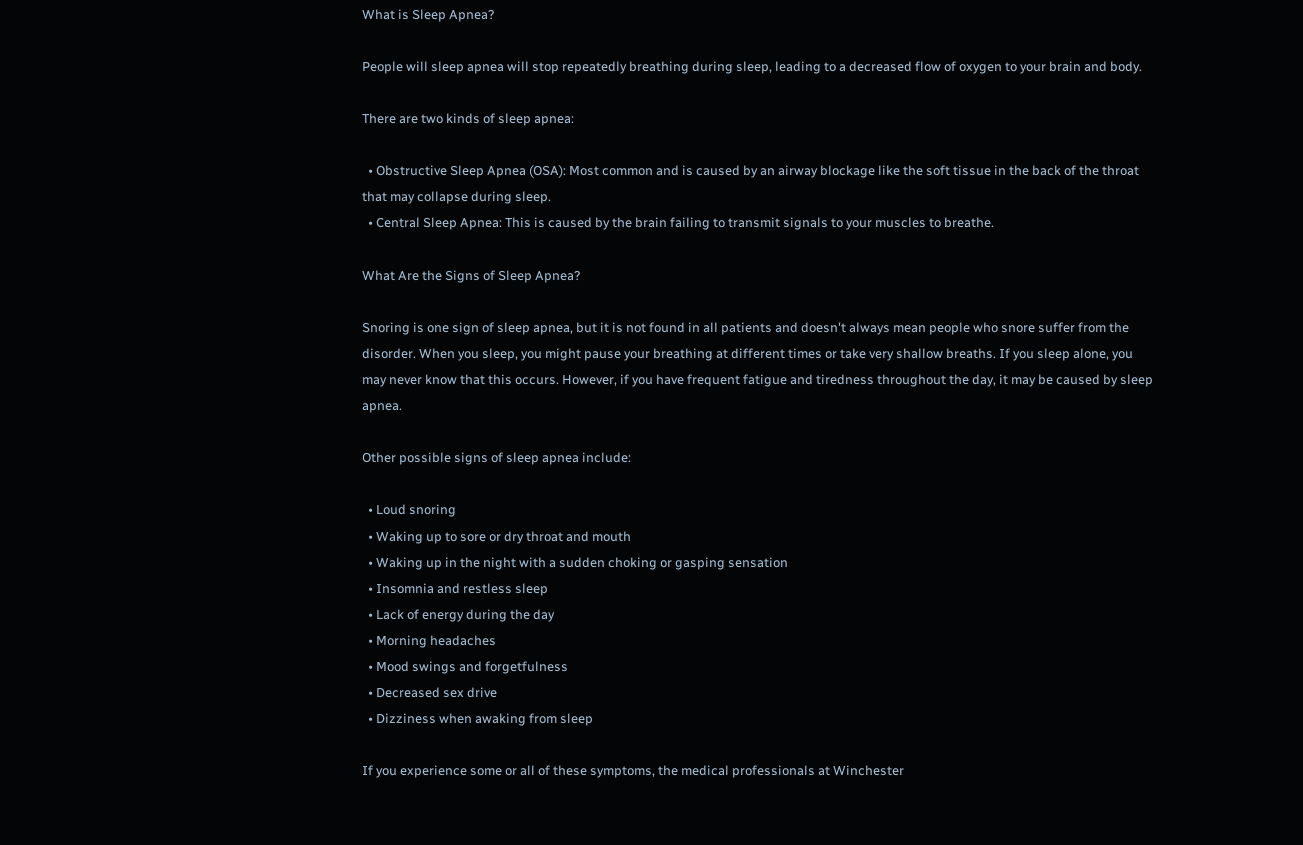What is Sleep Apnea?

People will sleep apnea will stop repeatedly breathing during sleep, leading to a decreased flow of oxygen to your brain and body.

There are two kinds of sleep apnea:

  • Obstructive Sleep Apnea (OSA): Most common and is caused by an airway blockage like the soft tissue in the back of the throat that may collapse during sleep.
  • Central Sleep Apnea: This is caused by the brain failing to transmit signals to your muscles to breathe.

What Are the Signs of Sleep Apnea?

Snoring is one sign of sleep apnea, but it is not found in all patients and doesn't always mean people who snore suffer from the disorder. When you sleep, you might pause your breathing at different times or take very shallow breaths. If you sleep alone, you may never know that this occurs. However, if you have frequent fatigue and tiredness throughout the day, it may be caused by sleep apnea.

Other possible signs of sleep apnea include:

  • Loud snoring
  • Waking up to sore or dry throat and mouth
  • Waking up in the night with a sudden choking or gasping sensation
  • Insomnia and restless sleep
  • Lack of energy during the day
  • Morning headaches
  • Mood swings and forgetfulness
  • Decreased sex drive
  • Dizziness when awaking from sleep

If you experience some or all of these symptoms, the medical professionals at Winchester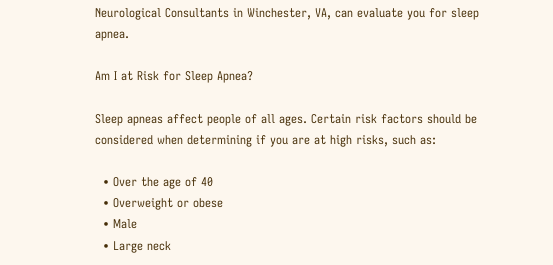Neurological Consultants in Winchester, VA, can evaluate you for sleep apnea.

Am I at Risk for Sleep Apnea?

Sleep apneas affect people of all ages. Certain risk factors should be considered when determining if you are at high risks, such as:

  • Over the age of 40
  • Overweight or obese
  • Male
  • Large neck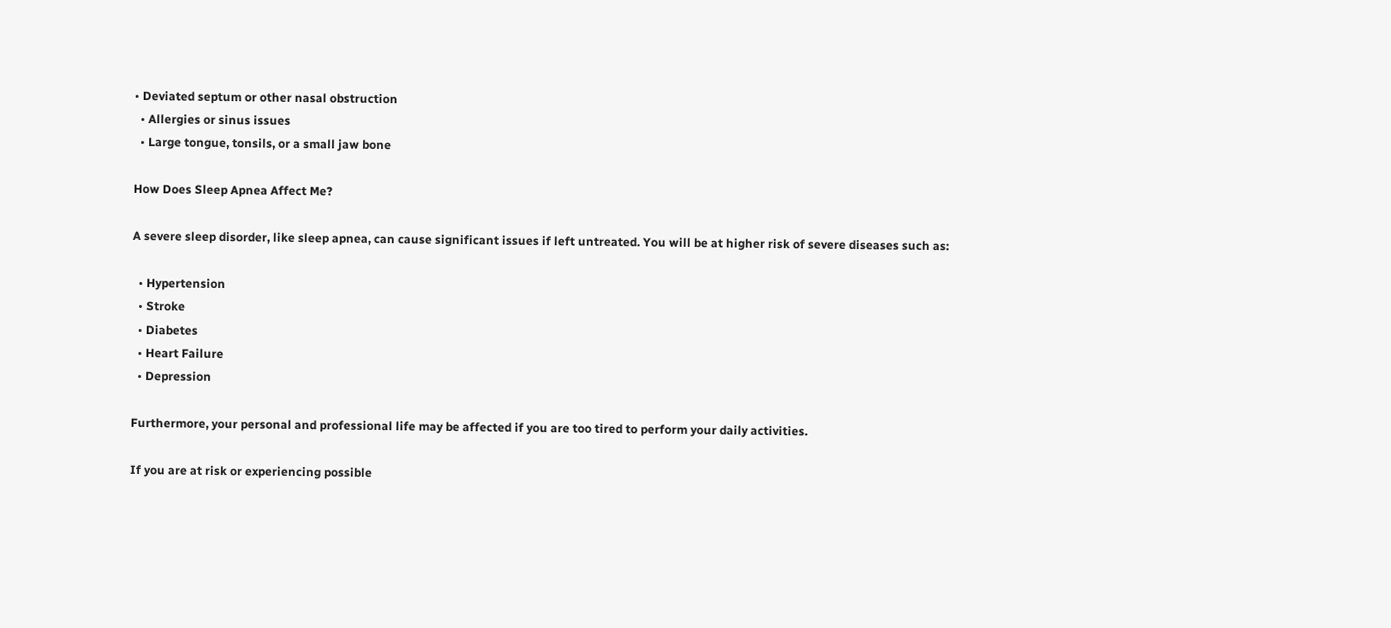• Deviated septum or other nasal obstruction
  • Allergies or sinus issues
  • Large tongue, tonsils, or a small jaw bone

How Does Sleep Apnea Affect Me?

A severe sleep disorder, like sleep apnea, can cause significant issues if left untreated. You will be at higher risk of severe diseases such as:

  • Hypertension
  • Stroke
  • Diabetes
  • Heart Failure
  • Depression

Furthermore, your personal and professional life may be affected if you are too tired to perform your daily activities.

If you are at risk or experiencing possible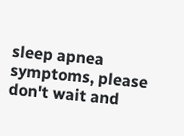sleep apnea symptoms, please don't wait and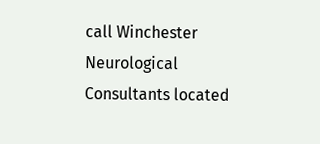call Winchester Neurological Consultants located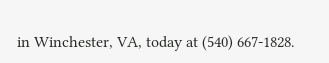in Winchester, VA, today at (540) 667-1828.